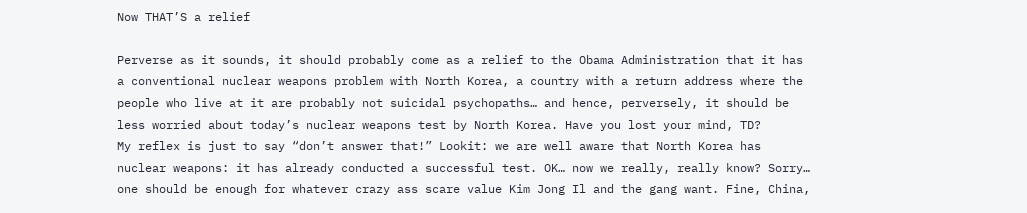Now THAT’S a relief

Perverse as it sounds, it should probably come as a relief to the Obama Administration that it has a conventional nuclear weapons problem with North Korea, a country with a return address where the people who live at it are probably not suicidal psychopaths… and hence, perversely, it should be less worried about today’s nuclear weapons test by North Korea. Have you lost your mind, TD?
My reflex is just to say “don’t answer that!” Lookit: we are well aware that North Korea has nuclear weapons: it has already conducted a successful test. OK… now we really, really know? Sorry… one should be enough for whatever crazy ass scare value Kim Jong Il and the gang want. Fine, China,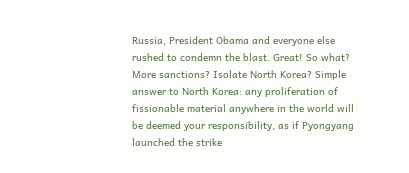Russia, President Obama and everyone else rushed to condemn the blast. Great! So what? More sanctions? Isolate North Korea? Simple answer to North Korea: any proliferation of fissionable material anywhere in the world will be deemed your responsibility, as if Pyongyang launched the strike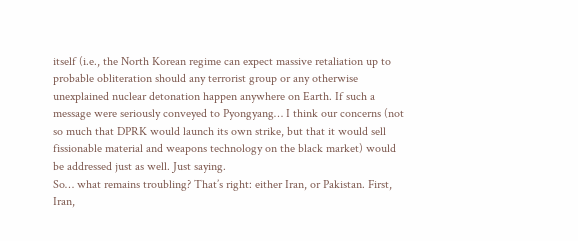itself (i.e., the North Korean regime can expect massive retaliation up to probable obliteration should any terrorist group or any otherwise unexplained nuclear detonation happen anywhere on Earth. If such a message were seriously conveyed to Pyongyang… I think our concerns (not so much that DPRK would launch its own strike, but that it would sell fissionable material and weapons technology on the black market) would be addressed just as well. Just saying.
So… what remains troubling? That’s right: either Iran, or Pakistan. First, Iran,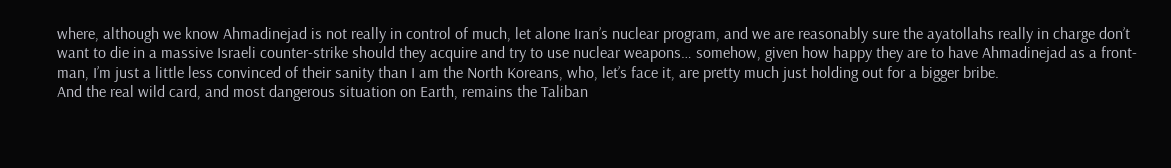where, although we know Ahmadinejad is not really in control of much, let alone Iran’s nuclear program, and we are reasonably sure the ayatollahs really in charge don’t want to die in a massive Israeli counter-strike should they acquire and try to use nuclear weapons… somehow, given how happy they are to have Ahmadinejad as a front-man, I’m just a little less convinced of their sanity than I am the North Koreans, who, let’s face it, are pretty much just holding out for a bigger bribe.
And the real wild card, and most dangerous situation on Earth, remains the Taliban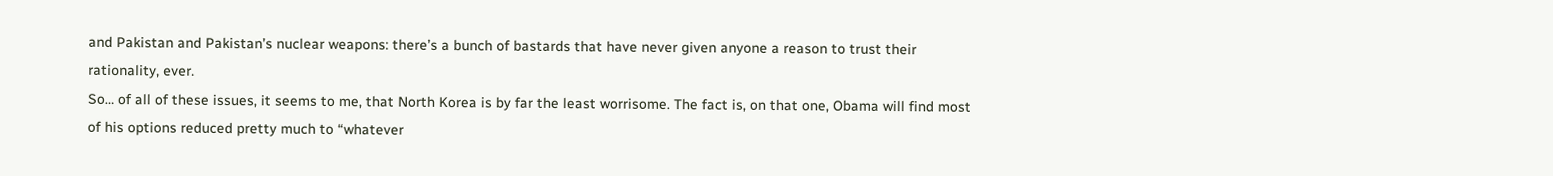and Pakistan and Pakistan’s nuclear weapons: there’s a bunch of bastards that have never given anyone a reason to trust their rationality, ever.
So… of all of these issues, it seems to me, that North Korea is by far the least worrisome. The fact is, on that one, Obama will find most of his options reduced pretty much to “whatever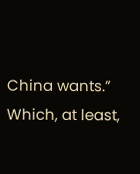China wants.” Which, at least,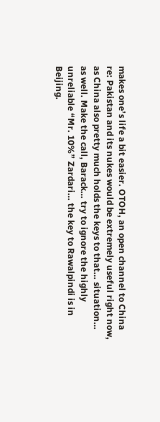makes one’s life a bit easier. OTOH, an open channel to China re: Pakistan and its nukes would be extremely useful right now, as China also pretty much holds the keys to that… situation… as well. Make the call, Barack… try to ignore the highly unreliable “Mr. 10%” Zardari… the key to Rawalpindi is in Beijing.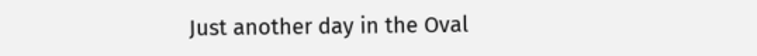Just another day in the Oval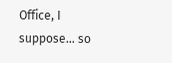Office, I suppose… so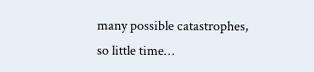many possible catastrophes, so little time…